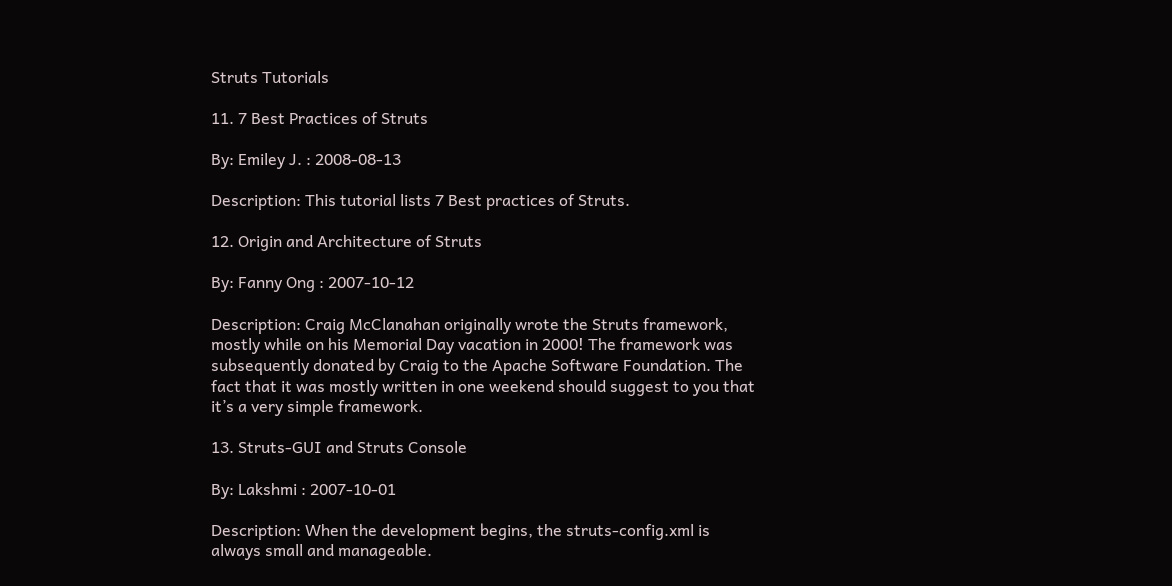Struts Tutorials

11. 7 Best Practices of Struts

By: Emiley J. : 2008-08-13

Description: This tutorial lists 7 Best practices of Struts.

12. Origin and Architecture of Struts

By: Fanny Ong : 2007-10-12

Description: Craig McClanahan originally wrote the Struts framework, mostly while on his Memorial Day vacation in 2000! The framework was subsequently donated by Craig to the Apache Software Foundation. The fact that it was mostly written in one weekend should suggest to you that it’s a very simple framework.

13. Struts-GUI and Struts Console

By: Lakshmi : 2007-10-01

Description: When the development begins, the struts-config.xml is always small and manageable.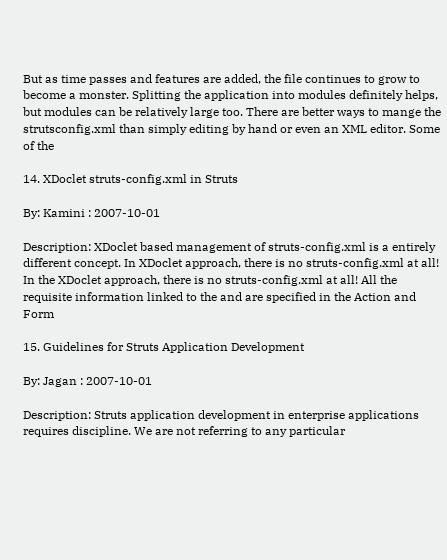But as time passes and features are added, the file continues to grow to become a monster. Splitting the application into modules definitely helps, but modules can be relatively large too. There are better ways to mange the strutsconfig.xml than simply editing by hand or even an XML editor. Some of the

14. XDoclet struts-config.xml in Struts

By: Kamini : 2007-10-01

Description: XDoclet based management of struts-config.xml is a entirely different concept. In XDoclet approach, there is no struts-config.xml at all! In the XDoclet approach, there is no struts-config.xml at all! All the requisite information linked to the and are specified in the Action and Form

15. Guidelines for Struts Application Development

By: Jagan : 2007-10-01

Description: Struts application development in enterprise applications requires discipline. We are not referring to any particular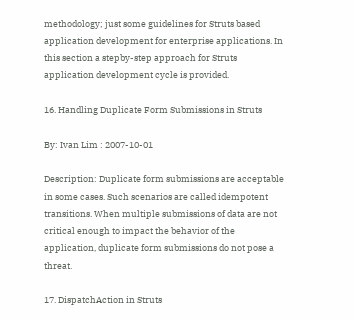methodology; just some guidelines for Struts based application development for enterprise applications. In this section a stepby-step approach for Struts application development cycle is provided.

16. Handling Duplicate Form Submissions in Struts

By: Ivan Lim : 2007-10-01

Description: Duplicate form submissions are acceptable in some cases. Such scenarios are called idempotent transitions. When multiple submissions of data are not critical enough to impact the behavior of the application, duplicate form submissions do not pose a threat.

17. DispatchAction in Struts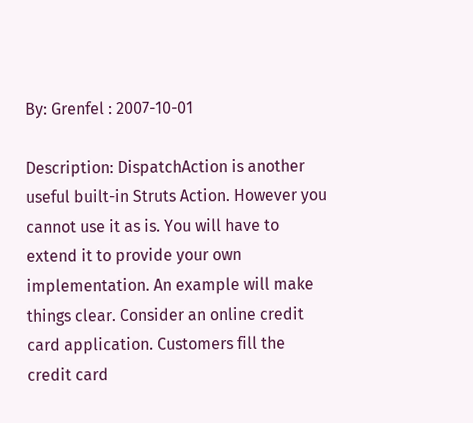By: Grenfel : 2007-10-01

Description: DispatchAction is another useful built-in Struts Action. However you cannot use it as is. You will have to extend it to provide your own implementation. An example will make things clear. Consider an online credit card application. Customers fill the credit card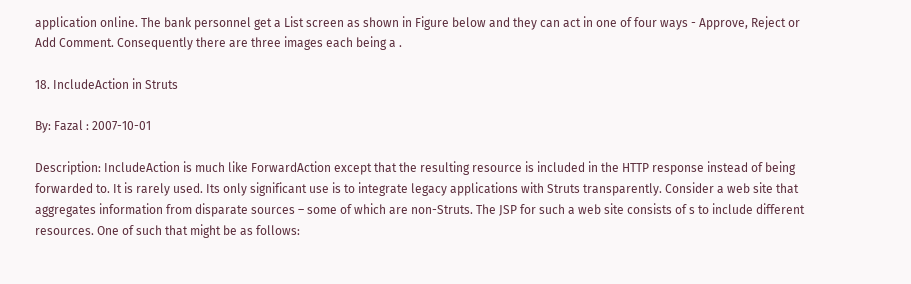application online. The bank personnel get a List screen as shown in Figure below and they can act in one of four ways - Approve, Reject or Add Comment. Consequently there are three images each being a .

18. IncludeAction in Struts

By: Fazal : 2007-10-01

Description: IncludeAction is much like ForwardAction except that the resulting resource is included in the HTTP response instead of being forwarded to. It is rarely used. Its only significant use is to integrate legacy applications with Struts transparently. Consider a web site that aggregates information from disparate sources – some of which are non-Struts. The JSP for such a web site consists of s to include different resources. One of such that might be as follows: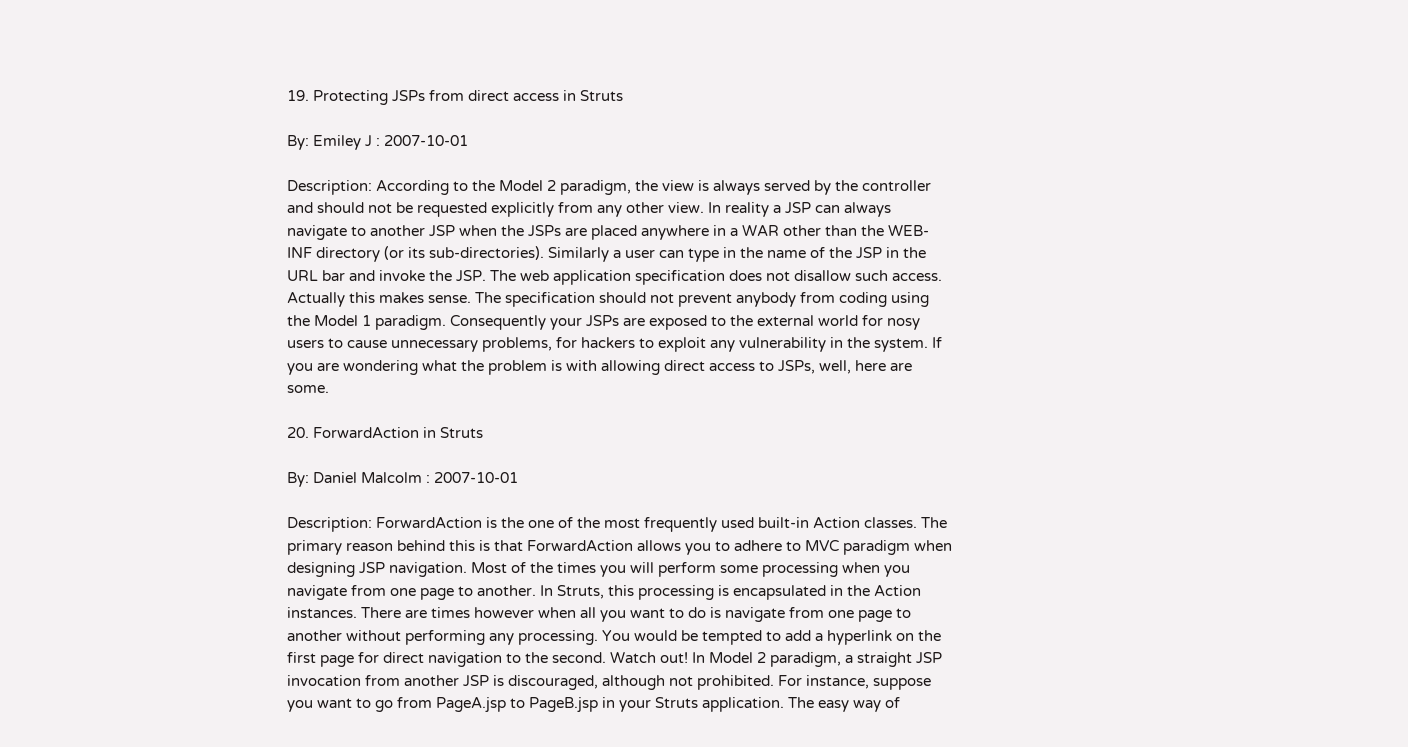19. Protecting JSPs from direct access in Struts

By: Emiley J : 2007-10-01

Description: According to the Model 2 paradigm, the view is always served by the controller and should not be requested explicitly from any other view. In reality a JSP can always navigate to another JSP when the JSPs are placed anywhere in a WAR other than the WEB-INF directory (or its sub-directories). Similarly a user can type in the name of the JSP in the URL bar and invoke the JSP. The web application specification does not disallow such access. Actually this makes sense. The specification should not prevent anybody from coding using the Model 1 paradigm. Consequently your JSPs are exposed to the external world for nosy users to cause unnecessary problems, for hackers to exploit any vulnerability in the system. If you are wondering what the problem is with allowing direct access to JSPs, well, here are some.

20. ForwardAction in Struts

By: Daniel Malcolm : 2007-10-01

Description: ForwardAction is the one of the most frequently used built-in Action classes. The primary reason behind this is that ForwardAction allows you to adhere to MVC paradigm when designing JSP navigation. Most of the times you will perform some processing when you navigate from one page to another. In Struts, this processing is encapsulated in the Action instances. There are times however when all you want to do is navigate from one page to another without performing any processing. You would be tempted to add a hyperlink on the first page for direct navigation to the second. Watch out! In Model 2 paradigm, a straight JSP invocation from another JSP is discouraged, although not prohibited. For instance, suppose you want to go from PageA.jsp to PageB.jsp in your Struts application. The easy way of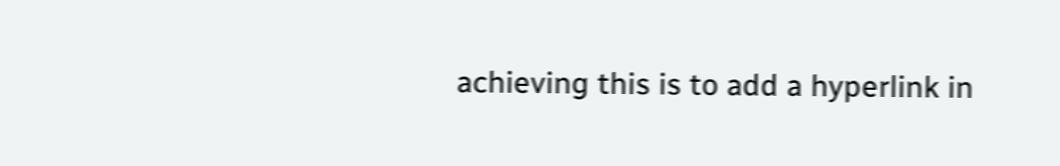achieving this is to add a hyperlink in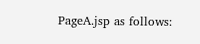PageA.jsp as follows: